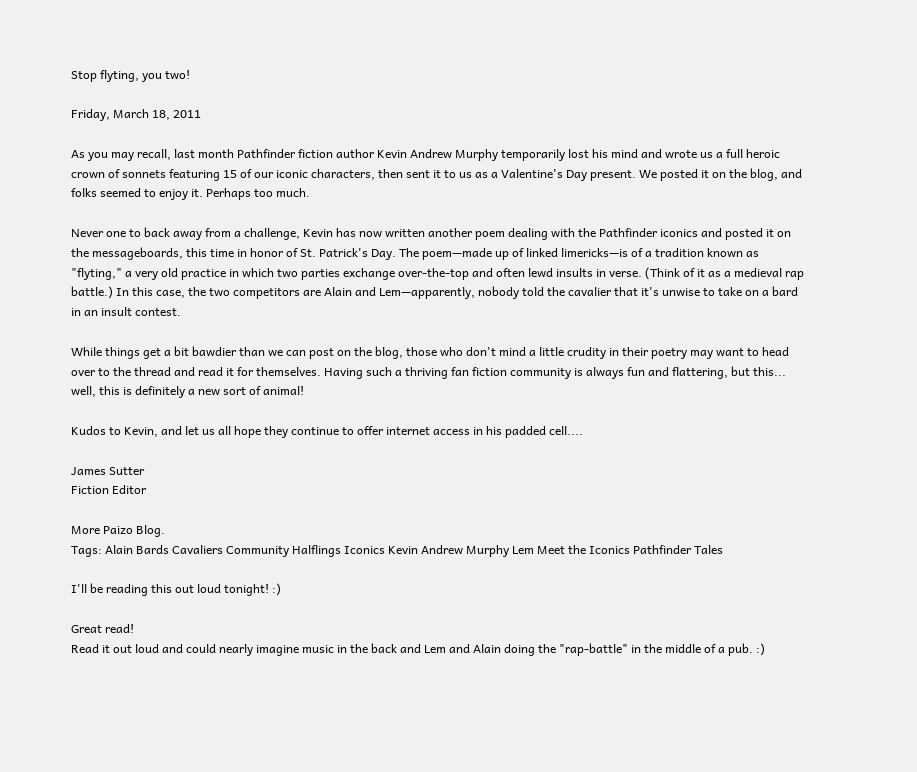Stop flyting, you two!

Friday, March 18, 2011

As you may recall, last month Pathfinder fiction author Kevin Andrew Murphy temporarily lost his mind and wrote us a full heroic crown of sonnets featuring 15 of our iconic characters, then sent it to us as a Valentine's Day present. We posted it on the blog, and folks seemed to enjoy it. Perhaps too much.

Never one to back away from a challenge, Kevin has now written another poem dealing with the Pathfinder iconics and posted it on the messageboards, this time in honor of St. Patrick's Day. The poem—made up of linked limericks—is of a tradition known as "flyting," a very old practice in which two parties exchange over-the-top and often lewd insults in verse. (Think of it as a medieval rap battle.) In this case, the two competitors are Alain and Lem—apparently, nobody told the cavalier that it's unwise to take on a bard in an insult contest.

While things get a bit bawdier than we can post on the blog, those who don't mind a little crudity in their poetry may want to head over to the thread and read it for themselves. Having such a thriving fan fiction community is always fun and flattering, but this... well, this is definitely a new sort of animal!

Kudos to Kevin, and let us all hope they continue to offer internet access in his padded cell....

James Sutter
Fiction Editor

More Paizo Blog.
Tags: Alain Bards Cavaliers Community Halflings Iconics Kevin Andrew Murphy Lem Meet the Iconics Pathfinder Tales

I'll be reading this out loud tonight! :)

Great read!
Read it out loud and could nearly imagine music in the back and Lem and Alain doing the "rap-battle" in the middle of a pub. :)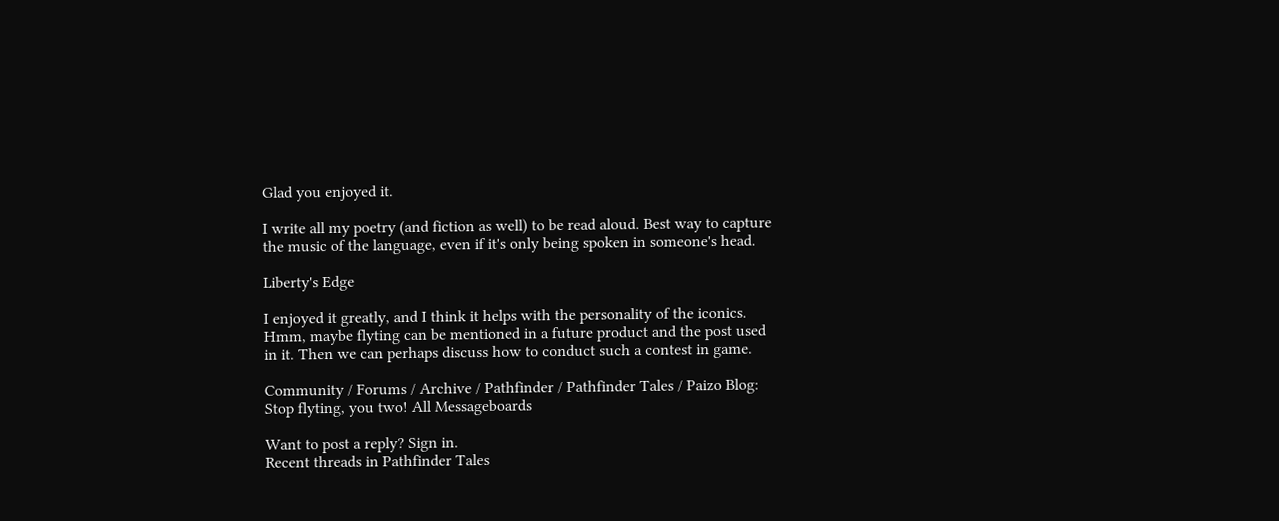Glad you enjoyed it.

I write all my poetry (and fiction as well) to be read aloud. Best way to capture the music of the language, even if it's only being spoken in someone's head.

Liberty's Edge

I enjoyed it greatly, and I think it helps with the personality of the iconics. Hmm, maybe flyting can be mentioned in a future product and the post used in it. Then we can perhaps discuss how to conduct such a contest in game.

Community / Forums / Archive / Pathfinder / Pathfinder Tales / Paizo Blog: Stop flyting, you two! All Messageboards

Want to post a reply? Sign in.
Recent threads in Pathfinder Tales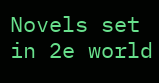Novels set in 2e world